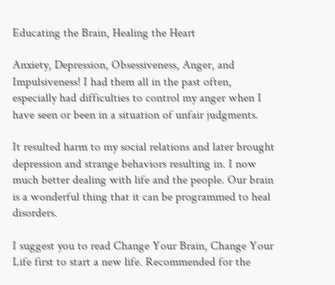Educating the Brain, Healing the Heart

Anxiety, Depression, Obsessiveness, Anger, and Impulsiveness! I had them all in the past often, especially had difficulties to control my anger when I have seen or been in a situation of unfair judgments.

It resulted harm to my social relations and later brought depression and strange behaviors resulting in. I now much better dealing with life and the people. Our brain is a wonderful thing that it can be programmed to heal disorders.

I suggest you to read Change Your Brain, Change Your Life first to start a new life. Recommended for the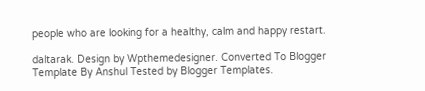people who are looking for a healthy, calm and happy restart.

daltarak. Design by Wpthemedesigner. Converted To Blogger Template By Anshul Tested by Blogger Templates.